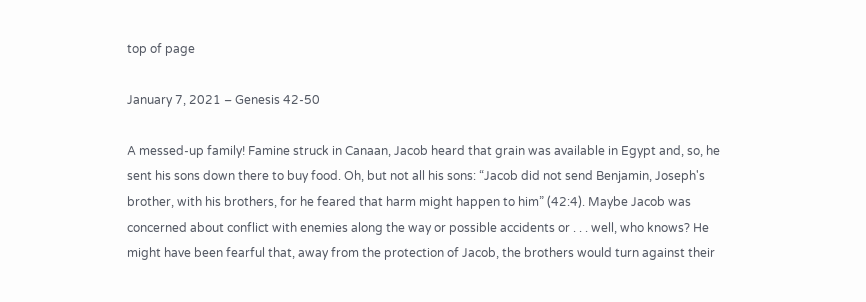top of page

January 7, 2021 – Genesis 42-50

A messed-up family! Famine struck in Canaan, Jacob heard that grain was available in Egypt and, so, he sent his sons down there to buy food. Oh, but not all his sons: “Jacob did not send Benjamin, Joseph's brother, with his brothers, for he feared that harm might happen to him” (42:4). Maybe Jacob was concerned about conflict with enemies along the way or possible accidents or . . . well, who knows? He might have been fearful that, away from the protection of Jacob, the brothers would turn against their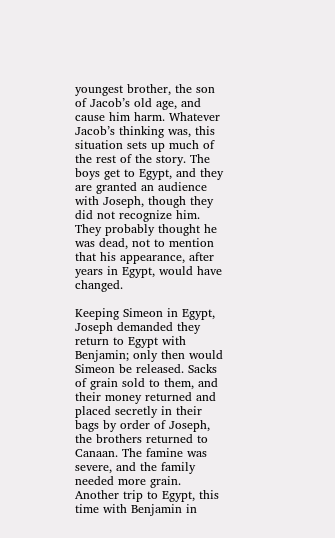youngest brother, the son of Jacob’s old age, and cause him harm. Whatever Jacob’s thinking was, this situation sets up much of the rest of the story. The boys get to Egypt, and they are granted an audience with Joseph, though they did not recognize him. They probably thought he was dead, not to mention that his appearance, after years in Egypt, would have changed.

Keeping Simeon in Egypt, Joseph demanded they return to Egypt with Benjamin; only then would Simeon be released. Sacks of grain sold to them, and their money returned and placed secretly in their bags by order of Joseph, the brothers returned to Canaan. The famine was severe, and the family needed more grain. Another trip to Egypt, this time with Benjamin in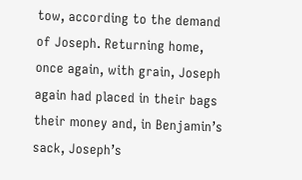tow, according to the demand of Joseph. Returning home, once again, with grain, Joseph again had placed in their bags their money and, in Benjamin’s sack, Joseph’s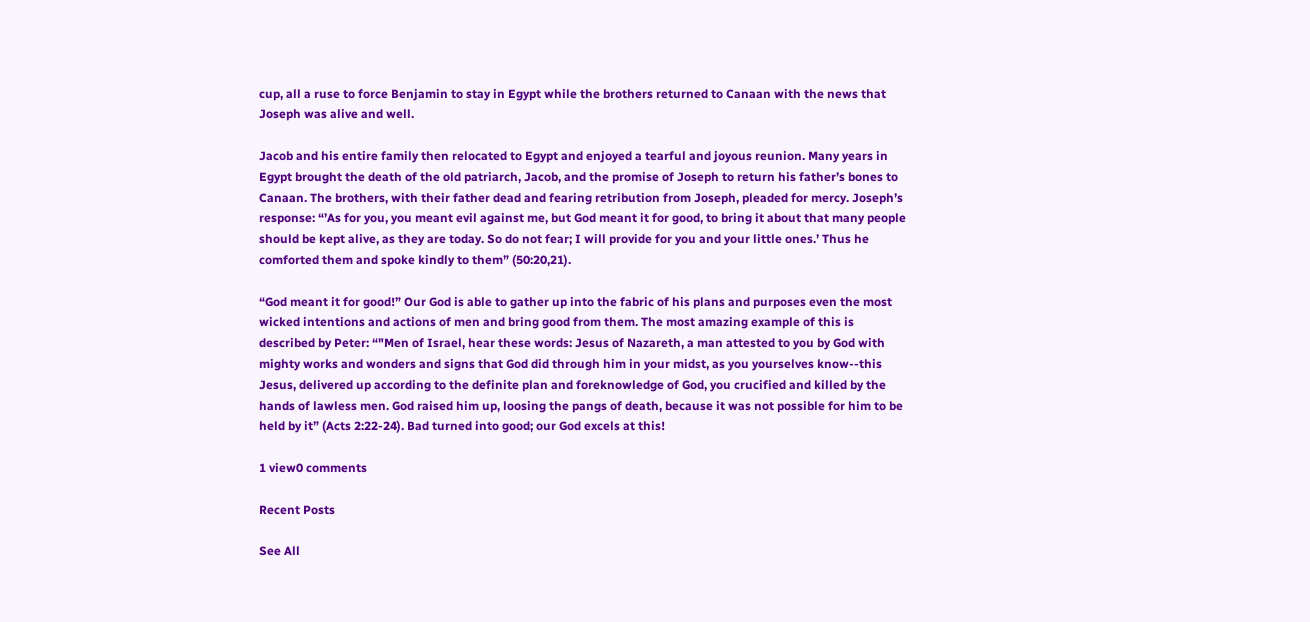cup, all a ruse to force Benjamin to stay in Egypt while the brothers returned to Canaan with the news that Joseph was alive and well.

Jacob and his entire family then relocated to Egypt and enjoyed a tearful and joyous reunion. Many years in Egypt brought the death of the old patriarch, Jacob, and the promise of Joseph to return his father’s bones to Canaan. The brothers, with their father dead and fearing retribution from Joseph, pleaded for mercy. Joseph’s response: “’As for you, you meant evil against me, but God meant it for good, to bring it about that many people should be kept alive, as they are today. So do not fear; I will provide for you and your little ones.’ Thus he comforted them and spoke kindly to them” (50:20,21).

“God meant it for good!” Our God is able to gather up into the fabric of his plans and purposes even the most wicked intentions and actions of men and bring good from them. The most amazing example of this is described by Peter: “"Men of Israel, hear these words: Jesus of Nazareth, a man attested to you by God with mighty works and wonders and signs that God did through him in your midst, as you yourselves know--this Jesus, delivered up according to the definite plan and foreknowledge of God, you crucified and killed by the hands of lawless men. God raised him up, loosing the pangs of death, because it was not possible for him to be held by it” (Acts 2:22-24). Bad turned into good; our God excels at this!

1 view0 comments

Recent Posts

See All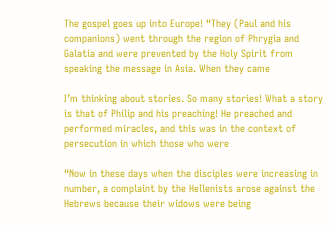The gospel goes up into Europe! “They (Paul and his companions) went through the region of Phrygia and Galatia and were prevented by the Holy Spirit from speaking the message in Asia. When they came

I’m thinking about stories. So many stories! What a story is that of Philip and his preaching! He preached and performed miracles, and this was in the context of persecution in which those who were

“Now in these days when the disciples were increasing in number, a complaint by the Hellenists arose against the Hebrews because their widows were being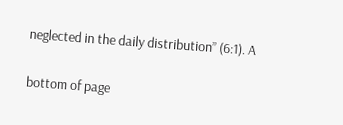neglected in the daily distribution” (6:1). A

bottom of page